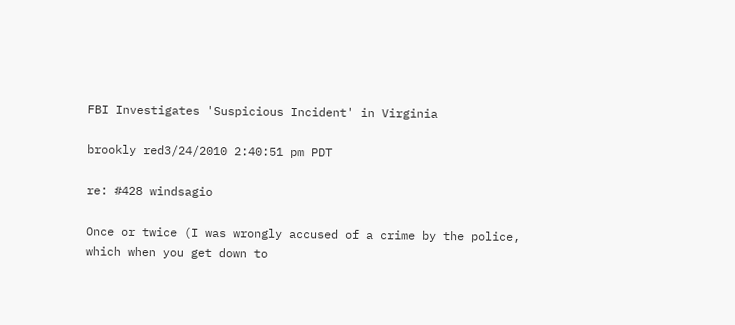FBI Investigates 'Suspicious Incident' in Virginia

brookly red3/24/2010 2:40:51 pm PDT

re: #428 windsagio

Once or twice (I was wrongly accused of a crime by the police, which when you get down to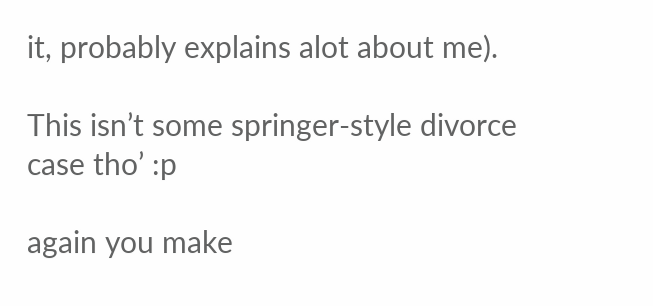it, probably explains alot about me).

This isn’t some springer-style divorce case tho’ :p

again you make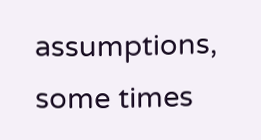assumptions, some times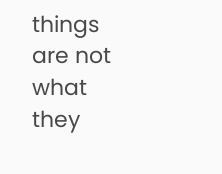things are not what they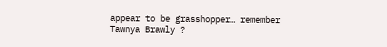appear to be grasshopper… remember Tawnya Brawly ?